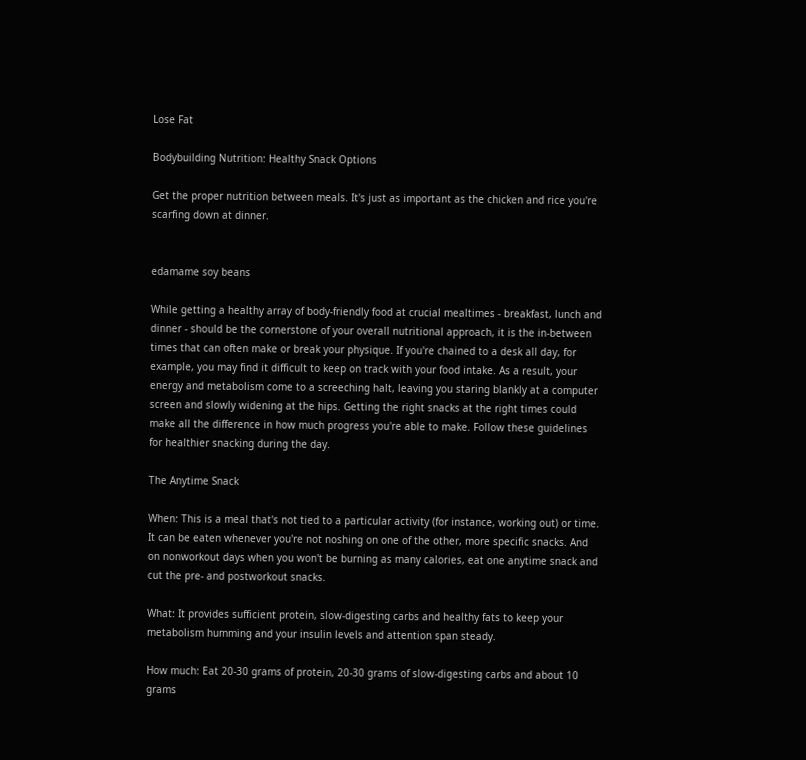Lose Fat

Bodybuilding Nutrition: Healthy Snack Options

Get the proper nutrition between meals. It's just as important as the chicken and rice you're scarfing down at dinner.


edamame soy beans

While getting a healthy array of body-friendly food at crucial mealtimes - breakfast, lunch and dinner - should be the cornerstone of your overall nutritional approach, it is the in-between times that can often make or break your physique. If you're chained to a desk all day, for example, you may find it difficult to keep on track with your food intake. As a result, your energy and metabolism come to a screeching halt, leaving you staring blankly at a computer screen and slowly widening at the hips. Getting the right snacks at the right times could make all the difference in how much progress you're able to make. Follow these guidelines for healthier snacking during the day.

The Anytime Snack

When: This is a meal that's not tied to a particular activity (for instance, working out) or time. It can be eaten whenever you're not noshing on one of the other, more specific snacks. And on nonworkout days when you won't be burning as many calories, eat one anytime snack and cut the pre- and postworkout snacks.

What: It provides sufficient protein, slow-digesting carbs and healthy fats to keep your metabolism humming and your insulin levels and attention span steady.

How much: Eat 20-30 grams of protein, 20-30 grams of slow-digesting carbs and about 10 grams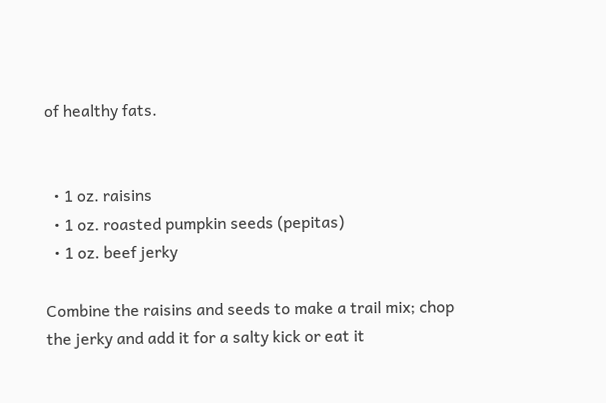of healthy fats.


  • 1 oz. raisins
  • 1 oz. roasted pumpkin seeds (pepitas)
  • 1 oz. beef jerky

Combine the raisins and seeds to make a trail mix; chop the jerky and add it for a salty kick or eat it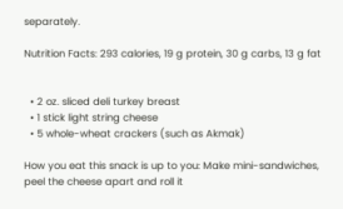separately.

Nutrition Facts: 293 calories, 19 g protein, 30 g carbs, 13 g fat


  • 2 oz. sliced deli turkey breast
  • 1 stick light string cheese
  • 5 whole-wheat crackers (such as Akmak)

How you eat this snack is up to you: Make mini-sandwiches, peel the cheese apart and roll it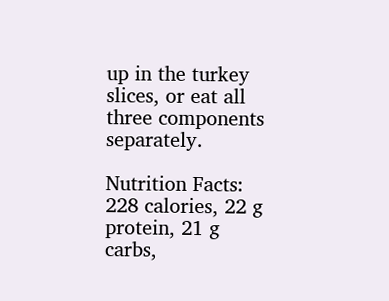up in the turkey slices, or eat all three components separately.

Nutrition Facts: 228 calories, 22 g protein, 21 g carbs,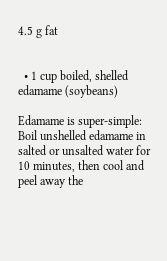4.5 g fat


  • 1 cup boiled, shelled edamame (soybeans)

Edamame is super-simple: Boil unshelled edamame in salted or unsalted water for 10 minutes, then cool and peel away the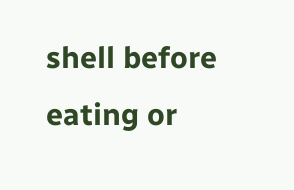shell before eating or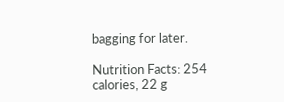bagging for later.

Nutrition Facts: 254 calories, 22 g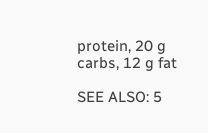protein, 20 g carbs, 12 g fat

SEE ALSO: 5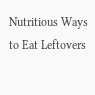Nutritious Ways to Eat Leftovers